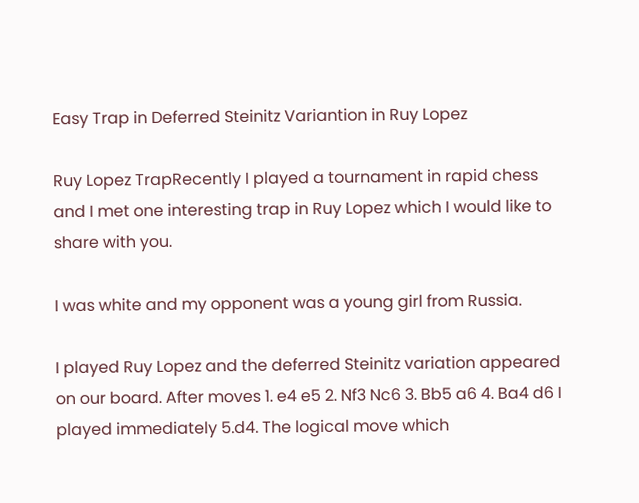Easy Trap in Deferred Steinitz Variantion in Ruy Lopez

Ruy Lopez TrapRecently I played a tournament in rapid chess and I met one interesting trap in Ruy Lopez which I would like to share with you.

I was white and my opponent was a young girl from Russia.

I played Ruy Lopez and the deferred Steinitz variation appeared on our board. After moves 1. e4 e5 2. Nf3 Nc6 3. Bb5 a6 4. Ba4 d6 I played immediately 5.d4. The logical move which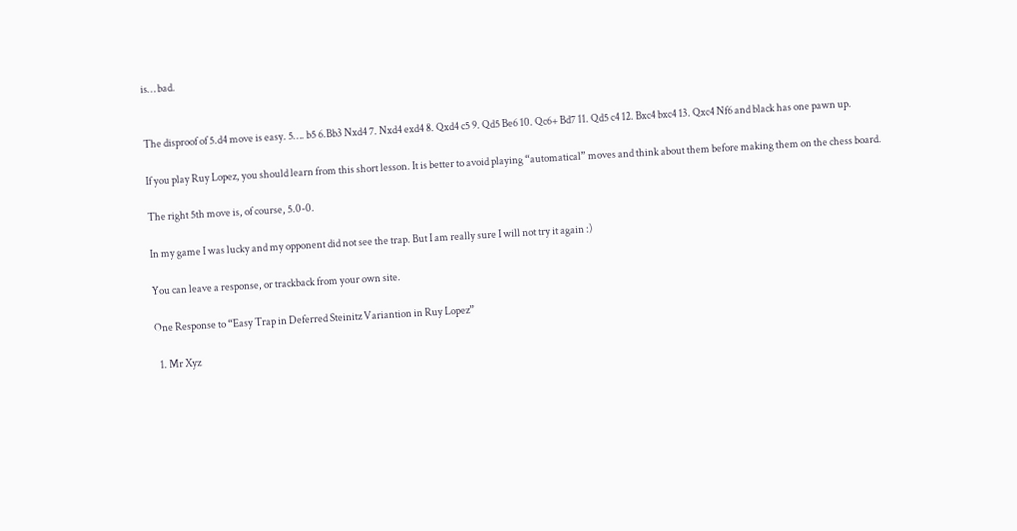is… bad.


The disproof of 5.d4 move is easy. 5…. b5 6.Bb3 Nxd4 7. Nxd4 exd4 8. Qxd4 c5 9. Qd5 Be6 10. Qc6+ Bd7 11. Qd5 c4 12. Bxc4 bxc4 13. Qxc4 Nf6 and black has one pawn up.

If you play Ruy Lopez, you should learn from this short lesson. It is better to avoid playing “automatical” moves and think about them before making them on the chess board.

The right 5th move is, of course, 5.0-0.

In my game I was lucky and my opponent did not see the trap. But I am really sure I will not try it again :)

You can leave a response, or trackback from your own site.

One Response to “Easy Trap in Deferred Steinitz Variantion in Ruy Lopez”

  1. Mr Xyz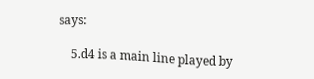says:

    5.d4 is a main line played by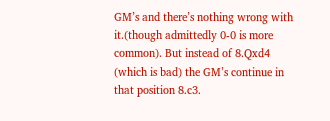GM’s and there’s nothing wrong with it.(though admittedly 0-0 is more common). But instead of 8.Qxd4 (which is bad) the GM’s continue in that position 8.c3.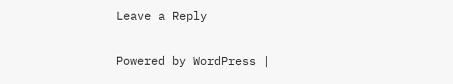Leave a Reply

Powered by WordPress |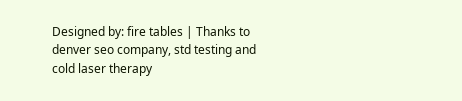Designed by: fire tables | Thanks to denver seo company, std testing and cold laser therapy